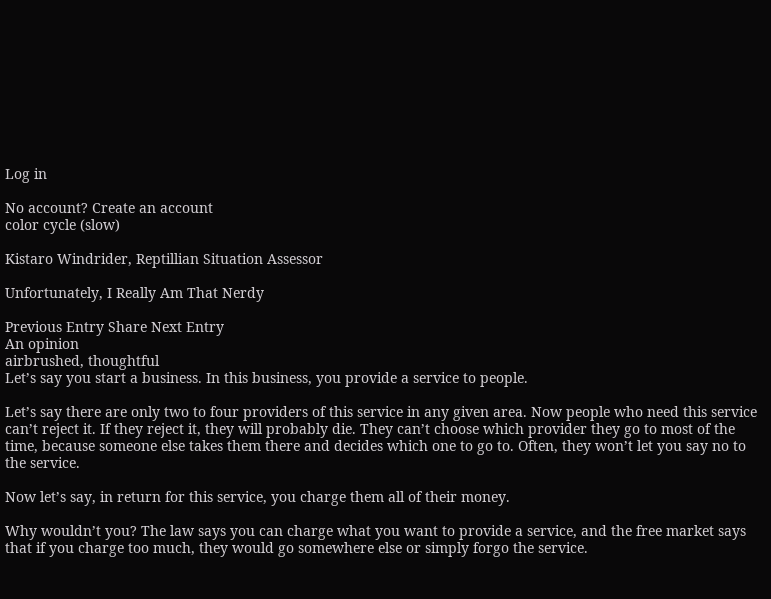Log in

No account? Create an account
color cycle (slow)

Kistaro Windrider, Reptillian Situation Assessor

Unfortunately, I Really Am That Nerdy

Previous Entry Share Next Entry
An opinion
airbrushed, thoughtful
Let’s say you start a business. In this business, you provide a service to people.

Let’s say there are only two to four providers of this service in any given area. Now people who need this service can’t reject it. If they reject it, they will probably die. They can’t choose which provider they go to most of the time, because someone else takes them there and decides which one to go to. Often, they won’t let you say no to the service.

Now let’s say, in return for this service, you charge them all of their money.

Why wouldn’t you? The law says you can charge what you want to provide a service, and the free market says that if you charge too much, they would go somewhere else or simply forgo the service.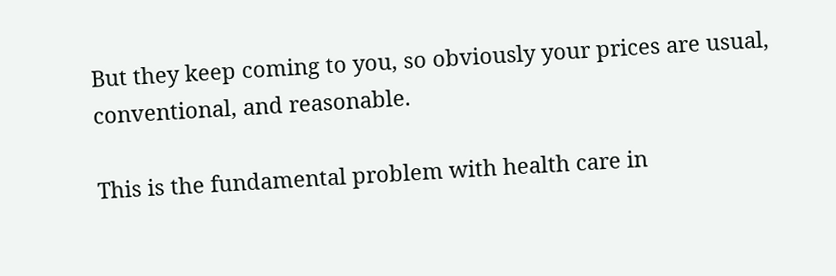But they keep coming to you, so obviously your prices are usual, conventional, and reasonable.

This is the fundamental problem with health care in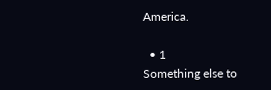America.

  • 1
Something else to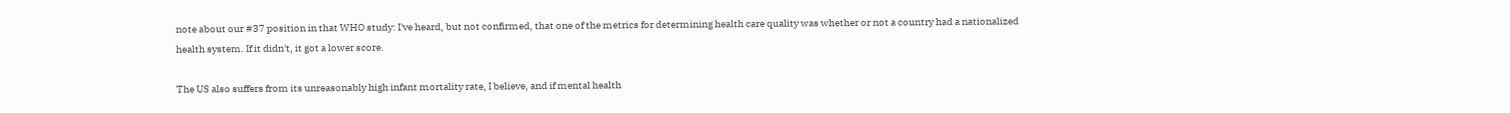note about our #37 position in that WHO study: I've heard, but not confirmed, that one of the metrics for determining health care quality was whether or not a country had a nationalized health system. If it didn't, it got a lower score.

The US also suffers from its unreasonably high infant mortality rate, I believe, and if mental health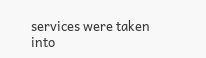services were taken into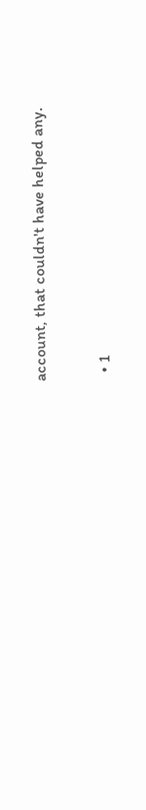account, that couldn't have helped any.

  • 1